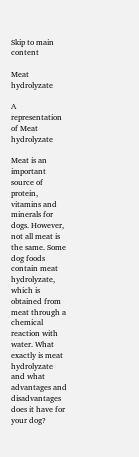Skip to main content

Meat hydrolyzate

A representation of Meat hydrolyzate

Meat is an important source of protein, vitamins and minerals for dogs. However, not all meat is the same. Some dog foods contain meat hydrolyzate, which is obtained from meat through a chemical reaction with water. What exactly is meat hydrolyzate and what advantages and disadvantages does it have for your dog?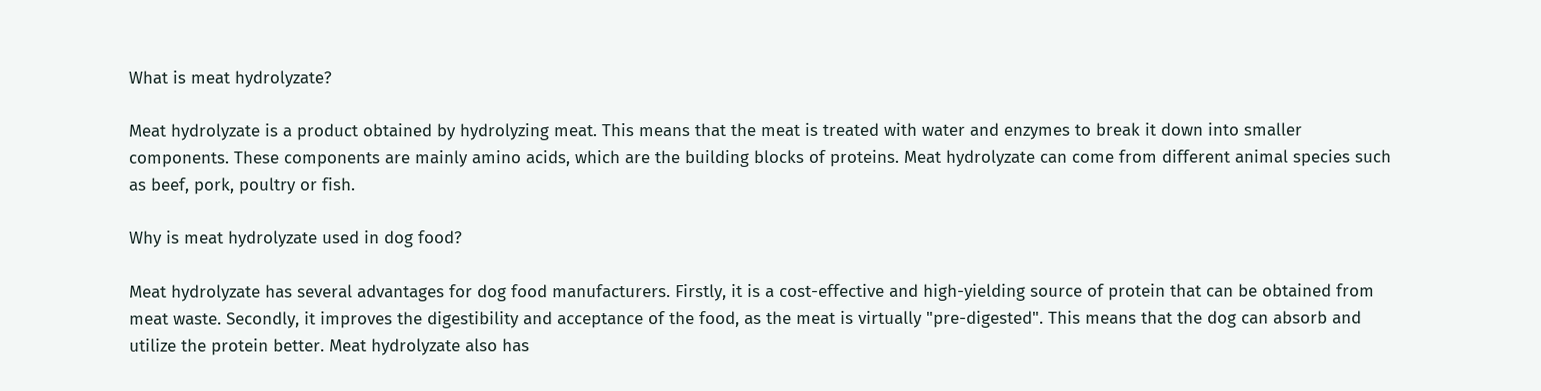What is meat hydrolyzate?

Meat hydrolyzate is a product obtained by hydrolyzing meat. This means that the meat is treated with water and enzymes to break it down into smaller components. These components are mainly amino acids, which are the building blocks of proteins. Meat hydrolyzate can come from different animal species such as beef, pork, poultry or fish.

Why is meat hydrolyzate used in dog food?

Meat hydrolyzate has several advantages for dog food manufacturers. Firstly, it is a cost-effective and high-yielding source of protein that can be obtained from meat waste. Secondly, it improves the digestibility and acceptance of the food, as the meat is virtually "pre-digested". This means that the dog can absorb and utilize the protein better. Meat hydrolyzate also has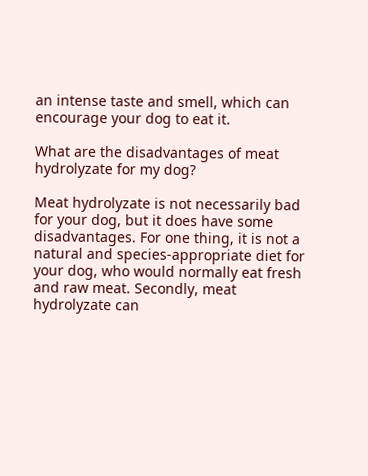an intense taste and smell, which can encourage your dog to eat it.

What are the disadvantages of meat hydrolyzate for my dog?

Meat hydrolyzate is not necessarily bad for your dog, but it does have some disadvantages. For one thing, it is not a natural and species-appropriate diet for your dog, who would normally eat fresh and raw meat. Secondly, meat hydrolyzate can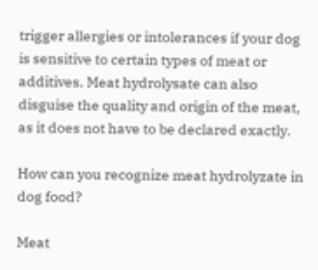trigger allergies or intolerances if your dog is sensitive to certain types of meat or additives. Meat hydrolysate can also disguise the quality and origin of the meat, as it does not have to be declared exactly.

How can you recognize meat hydrolyzate in dog food?

Meat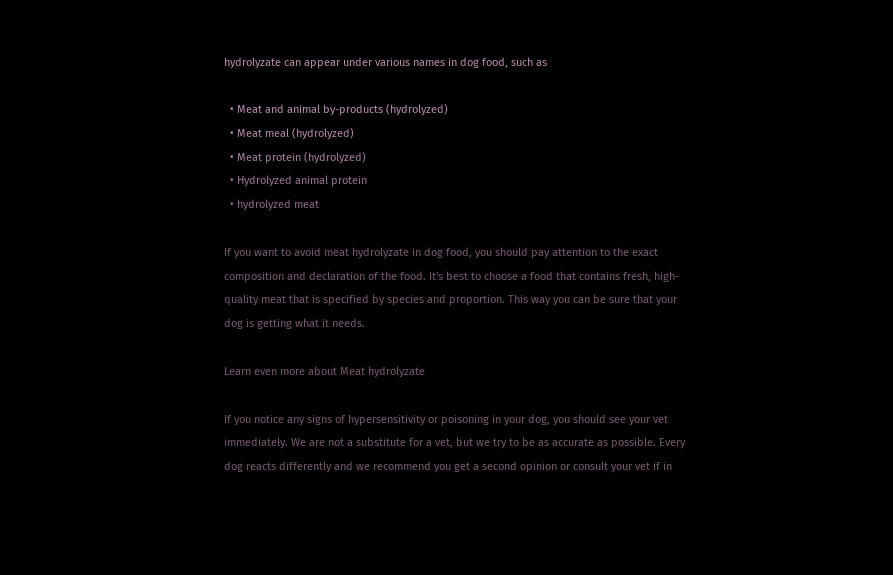hydrolyzate can appear under various names in dog food, such as

  • Meat and animal by-products (hydrolyzed)
  • Meat meal (hydrolyzed)
  • Meat protein (hydrolyzed)
  • Hydrolyzed animal protein
  • hydrolyzed meat

If you want to avoid meat hydrolyzate in dog food, you should pay attention to the exact composition and declaration of the food. It's best to choose a food that contains fresh, high-quality meat that is specified by species and proportion. This way you can be sure that your dog is getting what it needs.

Learn even more about Meat hydrolyzate

If you notice any signs of hypersensitivity or poisoning in your dog, you should see your vet immediately. We are not a substitute for a vet, but we try to be as accurate as possible. Every dog reacts differently and we recommend you get a second opinion or consult your vet if in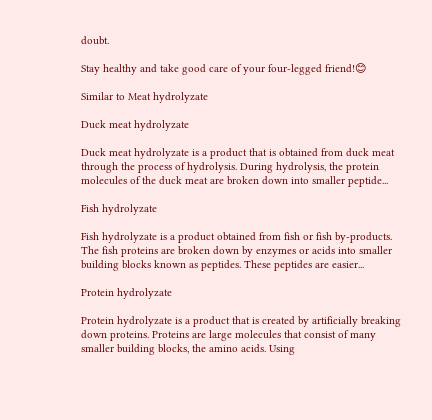doubt.

Stay healthy and take good care of your four-legged friend!😊

Similar to Meat hydrolyzate

Duck meat hydrolyzate

Duck meat hydrolyzate is a product that is obtained from duck meat through the process of hydrolysis. During hydrolysis, the protein molecules of the duck meat are broken down into smaller peptide...

Fish hydrolyzate

Fish hydrolyzate is a product obtained from fish or fish by-products. The fish proteins are broken down by enzymes or acids into smaller building blocks known as peptides. These peptides are easier...

Protein hydrolyzate

Protein hydrolyzate is a product that is created by artificially breaking down proteins. Proteins are large molecules that consist of many smaller building blocks, the amino acids. Using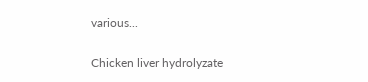various...

Chicken liver hydrolyzate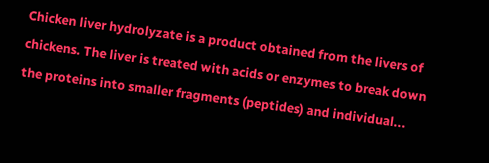Chicken liver hydrolyzate is a product obtained from the livers of chickens. The liver is treated with acids or enzymes to break down the proteins into smaller fragments (peptides) and individual...